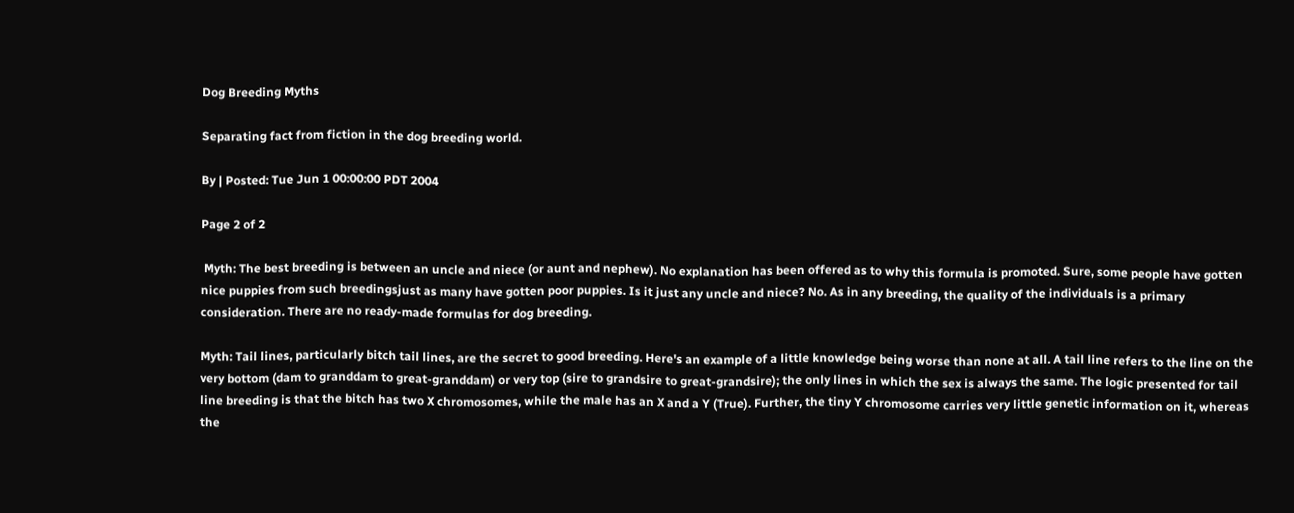Dog Breeding Myths

Separating fact from fiction in the dog breeding world.

By | Posted: Tue Jun 1 00:00:00 PDT 2004

Page 2 of 2

 Myth: The best breeding is between an uncle and niece (or aunt and nephew). No explanation has been offered as to why this formula is promoted. Sure, some people have gotten nice puppies from such breedingsjust as many have gotten poor puppies. Is it just any uncle and niece? No. As in any breeding, the quality of the individuals is a primary consideration. There are no ready-made formulas for dog breeding.

Myth: Tail lines, particularly bitch tail lines, are the secret to good breeding. Here's an example of a little knowledge being worse than none at all. A tail line refers to the line on the very bottom (dam to granddam to great-granddam) or very top (sire to grandsire to great-grandsire); the only lines in which the sex is always the same. The logic presented for tail line breeding is that the bitch has two X chromosomes, while the male has an X and a Y (True). Further, the tiny Y chromosome carries very little genetic information on it, whereas the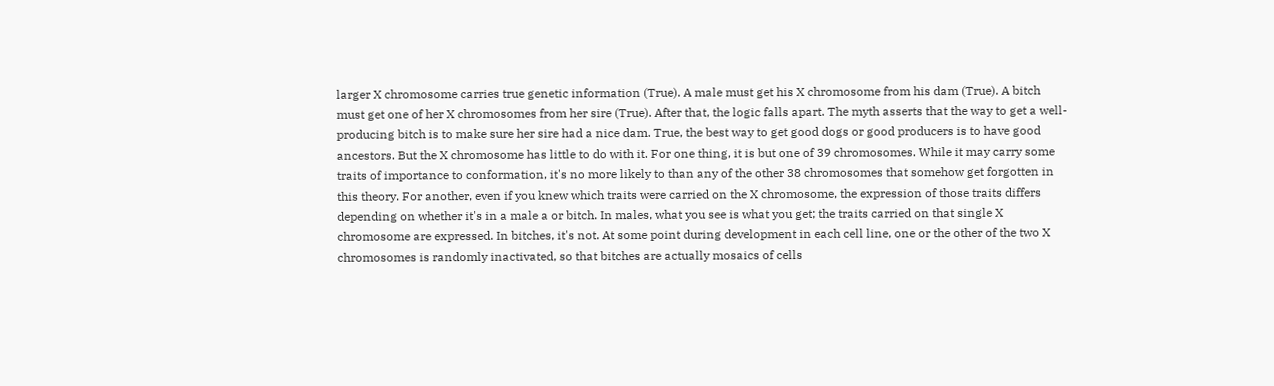larger X chromosome carries true genetic information (True). A male must get his X chromosome from his dam (True). A bitch must get one of her X chromosomes from her sire (True). After that, the logic falls apart. The myth asserts that the way to get a well-producing bitch is to make sure her sire had a nice dam. True, the best way to get good dogs or good producers is to have good ancestors. But the X chromosome has little to do with it. For one thing, it is but one of 39 chromosomes. While it may carry some traits of importance to conformation, it's no more likely to than any of the other 38 chromosomes that somehow get forgotten in this theory. For another, even if you knew which traits were carried on the X chromosome, the expression of those traits differs depending on whether it's in a male a or bitch. In males, what you see is what you get; the traits carried on that single X chromosome are expressed. In bitches, it's not. At some point during development in each cell line, one or the other of the two X chromosomes is randomly inactivated, so that bitches are actually mosaics of cells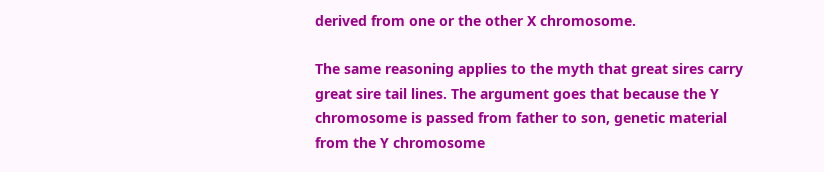derived from one or the other X chromosome.

The same reasoning applies to the myth that great sires carry great sire tail lines. The argument goes that because the Y chromosome is passed from father to son, genetic material from the Y chromosome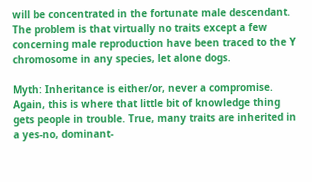will be concentrated in the fortunate male descendant. The problem is that virtually no traits except a few concerning male reproduction have been traced to the Y chromosome in any species, let alone dogs.

Myth: Inheritance is either/or, never a compromise. Again, this is where that little bit of knowledge thing gets people in trouble. True, many traits are inherited in a yes-no, dominant-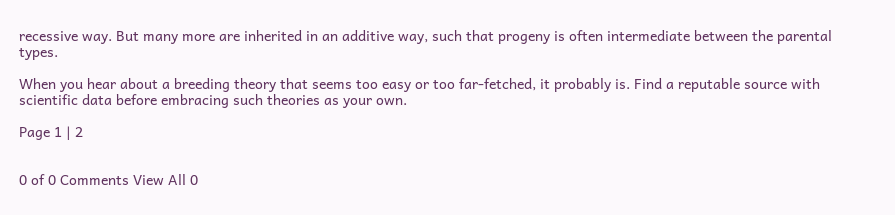recessive way. But many more are inherited in an additive way, such that progeny is often intermediate between the parental types.

When you hear about a breeding theory that seems too easy or too far-fetched, it probably is. Find a reputable source with scientific data before embracing such theories as your own.

Page 1 | 2


0 of 0 Comments View All 0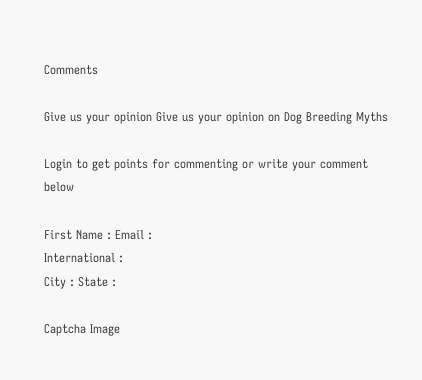Comments

Give us your opinion Give us your opinion on Dog Breeding Myths

Login to get points for commenting or write your comment below

First Name : Email :
International :
City : State :

Captcha Image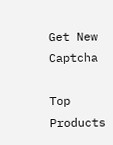Get New Captcha

Top Products